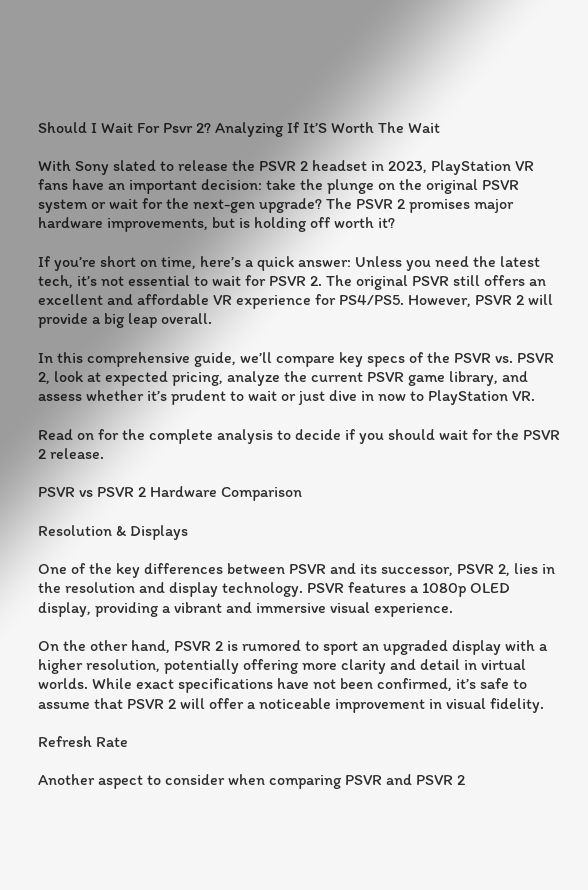Should I Wait For Psvr 2? Analyzing If It’S Worth The Wait

With Sony slated to release the PSVR 2 headset in 2023, PlayStation VR fans have an important decision: take the plunge on the original PSVR system or wait for the next-gen upgrade? The PSVR 2 promises major hardware improvements, but is holding off worth it?

If you’re short on time, here’s a quick answer: Unless you need the latest tech, it’s not essential to wait for PSVR 2. The original PSVR still offers an excellent and affordable VR experience for PS4/PS5. However, PSVR 2 will provide a big leap overall.

In this comprehensive guide, we’ll compare key specs of the PSVR vs. PSVR 2, look at expected pricing, analyze the current PSVR game library, and assess whether it’s prudent to wait or just dive in now to PlayStation VR.

Read on for the complete analysis to decide if you should wait for the PSVR 2 release.

PSVR vs PSVR 2 Hardware Comparison

Resolution & Displays

One of the key differences between PSVR and its successor, PSVR 2, lies in the resolution and display technology. PSVR features a 1080p OLED display, providing a vibrant and immersive visual experience.

On the other hand, PSVR 2 is rumored to sport an upgraded display with a higher resolution, potentially offering more clarity and detail in virtual worlds. While exact specifications have not been confirmed, it’s safe to assume that PSVR 2 will offer a noticeable improvement in visual fidelity.

Refresh Rate

Another aspect to consider when comparing PSVR and PSVR 2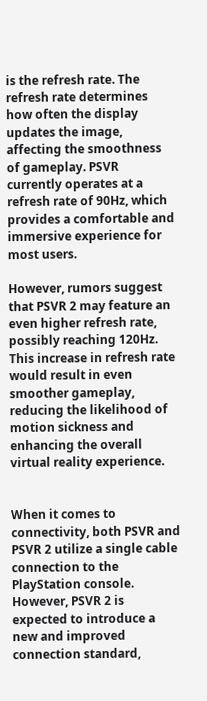is the refresh rate. The refresh rate determines how often the display updates the image, affecting the smoothness of gameplay. PSVR currently operates at a refresh rate of 90Hz, which provides a comfortable and immersive experience for most users.

However, rumors suggest that PSVR 2 may feature an even higher refresh rate, possibly reaching 120Hz. This increase in refresh rate would result in even smoother gameplay, reducing the likelihood of motion sickness and enhancing the overall virtual reality experience.


When it comes to connectivity, both PSVR and PSVR 2 utilize a single cable connection to the PlayStation console. However, PSVR 2 is expected to introduce a new and improved connection standard,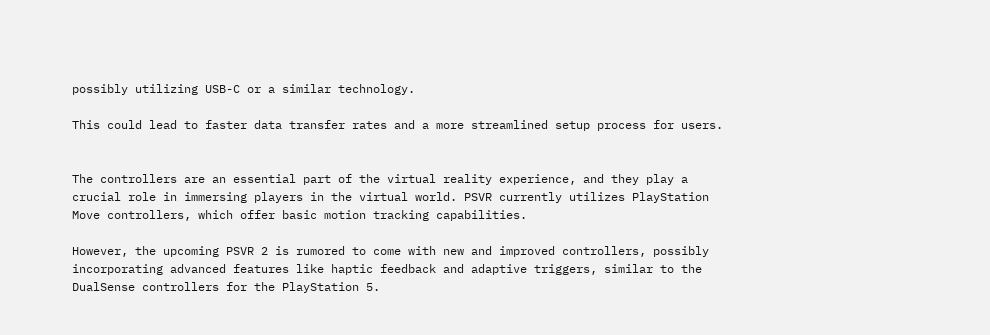possibly utilizing USB-C or a similar technology.

This could lead to faster data transfer rates and a more streamlined setup process for users.


The controllers are an essential part of the virtual reality experience, and they play a crucial role in immersing players in the virtual world. PSVR currently utilizes PlayStation Move controllers, which offer basic motion tracking capabilities.

However, the upcoming PSVR 2 is rumored to come with new and improved controllers, possibly incorporating advanced features like haptic feedback and adaptive triggers, similar to the DualSense controllers for the PlayStation 5.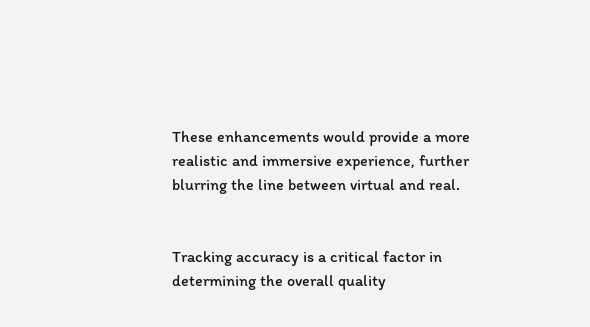These enhancements would provide a more realistic and immersive experience, further blurring the line between virtual and real.


Tracking accuracy is a critical factor in determining the overall quality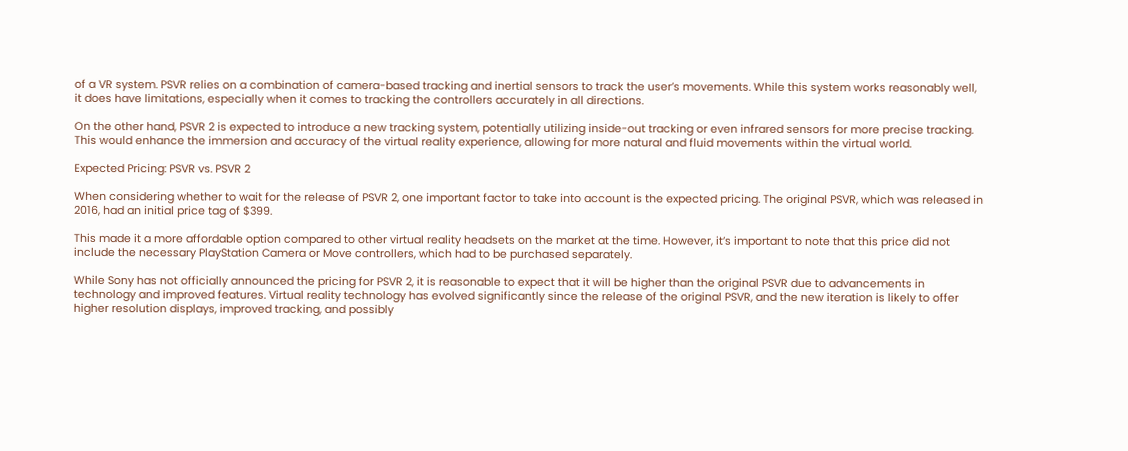of a VR system. PSVR relies on a combination of camera-based tracking and inertial sensors to track the user’s movements. While this system works reasonably well, it does have limitations, especially when it comes to tracking the controllers accurately in all directions.

On the other hand, PSVR 2 is expected to introduce a new tracking system, potentially utilizing inside-out tracking or even infrared sensors for more precise tracking. This would enhance the immersion and accuracy of the virtual reality experience, allowing for more natural and fluid movements within the virtual world.

Expected Pricing: PSVR vs. PSVR 2

When considering whether to wait for the release of PSVR 2, one important factor to take into account is the expected pricing. The original PSVR, which was released in 2016, had an initial price tag of $399.

This made it a more affordable option compared to other virtual reality headsets on the market at the time. However, it’s important to note that this price did not include the necessary PlayStation Camera or Move controllers, which had to be purchased separately.

While Sony has not officially announced the pricing for PSVR 2, it is reasonable to expect that it will be higher than the original PSVR due to advancements in technology and improved features. Virtual reality technology has evolved significantly since the release of the original PSVR, and the new iteration is likely to offer higher resolution displays, improved tracking, and possibly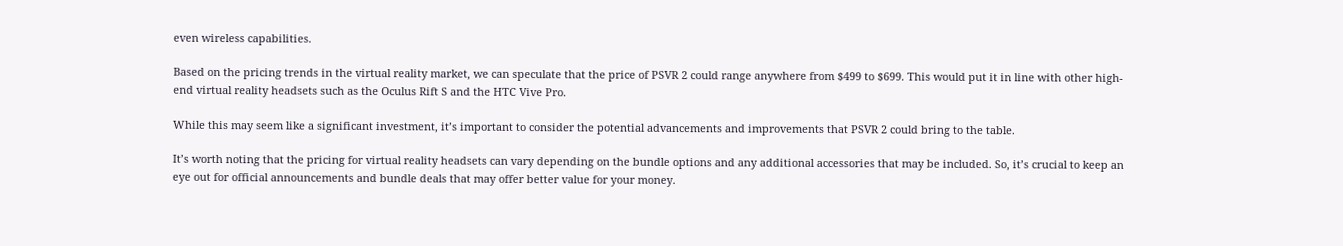even wireless capabilities.

Based on the pricing trends in the virtual reality market, we can speculate that the price of PSVR 2 could range anywhere from $499 to $699. This would put it in line with other high-end virtual reality headsets such as the Oculus Rift S and the HTC Vive Pro.

While this may seem like a significant investment, it’s important to consider the potential advancements and improvements that PSVR 2 could bring to the table.

It’s worth noting that the pricing for virtual reality headsets can vary depending on the bundle options and any additional accessories that may be included. So, it’s crucial to keep an eye out for official announcements and bundle deals that may offer better value for your money.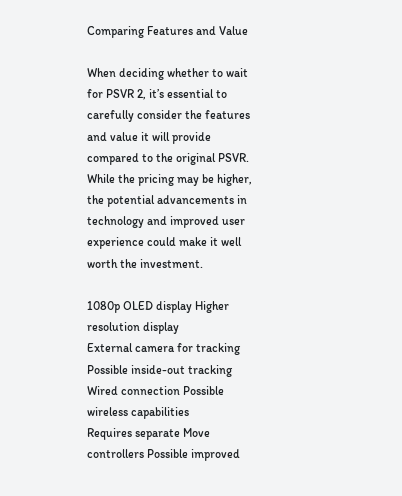Comparing Features and Value

When deciding whether to wait for PSVR 2, it’s essential to carefully consider the features and value it will provide compared to the original PSVR. While the pricing may be higher, the potential advancements in technology and improved user experience could make it well worth the investment.

1080p OLED display Higher resolution display
External camera for tracking Possible inside-out tracking
Wired connection Possible wireless capabilities
Requires separate Move controllers Possible improved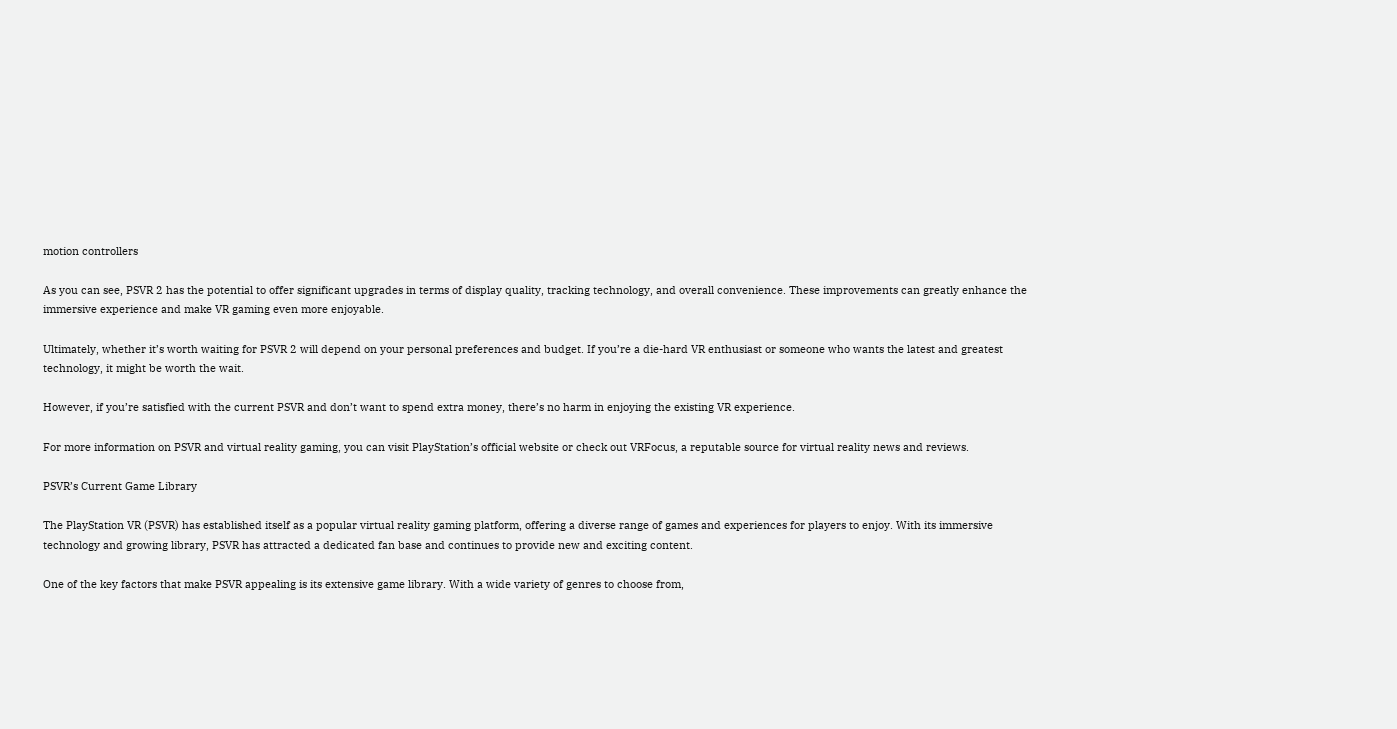motion controllers

As you can see, PSVR 2 has the potential to offer significant upgrades in terms of display quality, tracking technology, and overall convenience. These improvements can greatly enhance the immersive experience and make VR gaming even more enjoyable.

Ultimately, whether it’s worth waiting for PSVR 2 will depend on your personal preferences and budget. If you’re a die-hard VR enthusiast or someone who wants the latest and greatest technology, it might be worth the wait.

However, if you’re satisfied with the current PSVR and don’t want to spend extra money, there’s no harm in enjoying the existing VR experience.

For more information on PSVR and virtual reality gaming, you can visit PlayStation’s official website or check out VRFocus, a reputable source for virtual reality news and reviews.

PSVR’s Current Game Library

The PlayStation VR (PSVR) has established itself as a popular virtual reality gaming platform, offering a diverse range of games and experiences for players to enjoy. With its immersive technology and growing library, PSVR has attracted a dedicated fan base and continues to provide new and exciting content.

One of the key factors that make PSVR appealing is its extensive game library. With a wide variety of genres to choose from,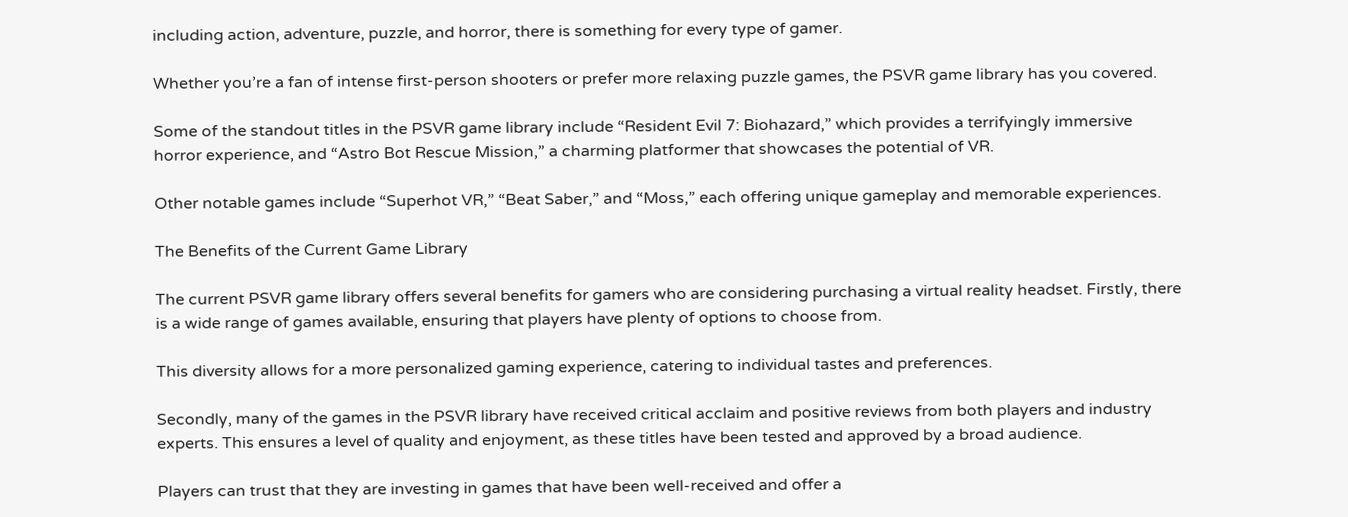including action, adventure, puzzle, and horror, there is something for every type of gamer.

Whether you’re a fan of intense first-person shooters or prefer more relaxing puzzle games, the PSVR game library has you covered.

Some of the standout titles in the PSVR game library include “Resident Evil 7: Biohazard,” which provides a terrifyingly immersive horror experience, and “Astro Bot Rescue Mission,” a charming platformer that showcases the potential of VR.

Other notable games include “Superhot VR,” “Beat Saber,” and “Moss,” each offering unique gameplay and memorable experiences.

The Benefits of the Current Game Library

The current PSVR game library offers several benefits for gamers who are considering purchasing a virtual reality headset. Firstly, there is a wide range of games available, ensuring that players have plenty of options to choose from.

This diversity allows for a more personalized gaming experience, catering to individual tastes and preferences.

Secondly, many of the games in the PSVR library have received critical acclaim and positive reviews from both players and industry experts. This ensures a level of quality and enjoyment, as these titles have been tested and approved by a broad audience.

Players can trust that they are investing in games that have been well-received and offer a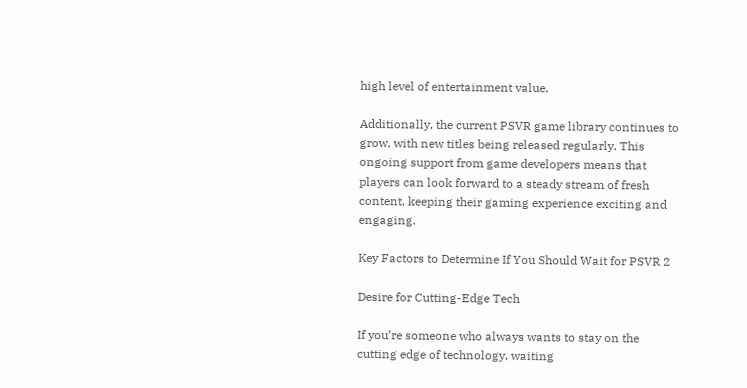high level of entertainment value.

Additionally, the current PSVR game library continues to grow, with new titles being released regularly. This ongoing support from game developers means that players can look forward to a steady stream of fresh content, keeping their gaming experience exciting and engaging.

Key Factors to Determine If You Should Wait for PSVR 2

Desire for Cutting-Edge Tech

If you’re someone who always wants to stay on the cutting edge of technology, waiting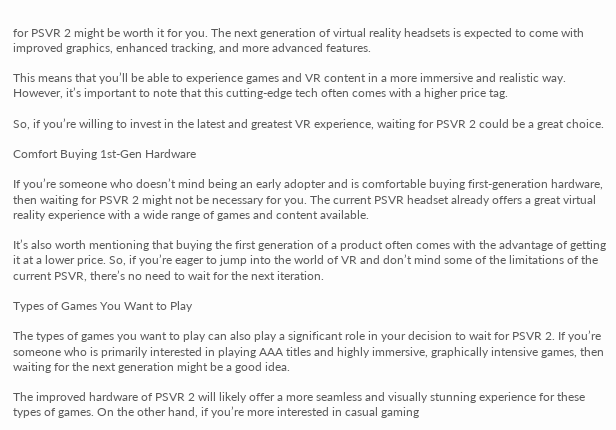for PSVR 2 might be worth it for you. The next generation of virtual reality headsets is expected to come with improved graphics, enhanced tracking, and more advanced features.

This means that you’ll be able to experience games and VR content in a more immersive and realistic way. However, it’s important to note that this cutting-edge tech often comes with a higher price tag.

So, if you’re willing to invest in the latest and greatest VR experience, waiting for PSVR 2 could be a great choice.

Comfort Buying 1st-Gen Hardware

If you’re someone who doesn’t mind being an early adopter and is comfortable buying first-generation hardware, then waiting for PSVR 2 might not be necessary for you. The current PSVR headset already offers a great virtual reality experience with a wide range of games and content available.

It’s also worth mentioning that buying the first generation of a product often comes with the advantage of getting it at a lower price. So, if you’re eager to jump into the world of VR and don’t mind some of the limitations of the current PSVR, there’s no need to wait for the next iteration.

Types of Games You Want to Play

The types of games you want to play can also play a significant role in your decision to wait for PSVR 2. If you’re someone who is primarily interested in playing AAA titles and highly immersive, graphically intensive games, then waiting for the next generation might be a good idea.

The improved hardware of PSVR 2 will likely offer a more seamless and visually stunning experience for these types of games. On the other hand, if you’re more interested in casual gaming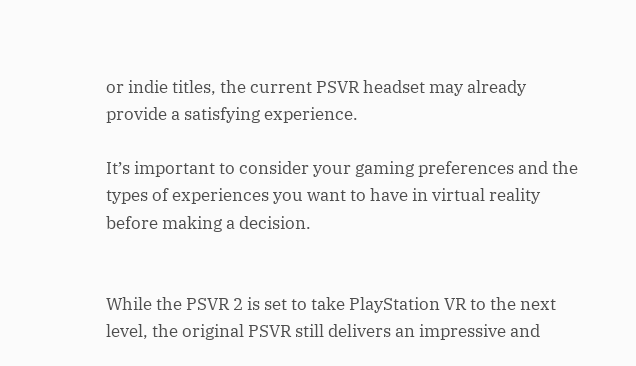or indie titles, the current PSVR headset may already provide a satisfying experience.

It’s important to consider your gaming preferences and the types of experiences you want to have in virtual reality before making a decision.


While the PSVR 2 is set to take PlayStation VR to the next level, the original PSVR still delivers an impressive and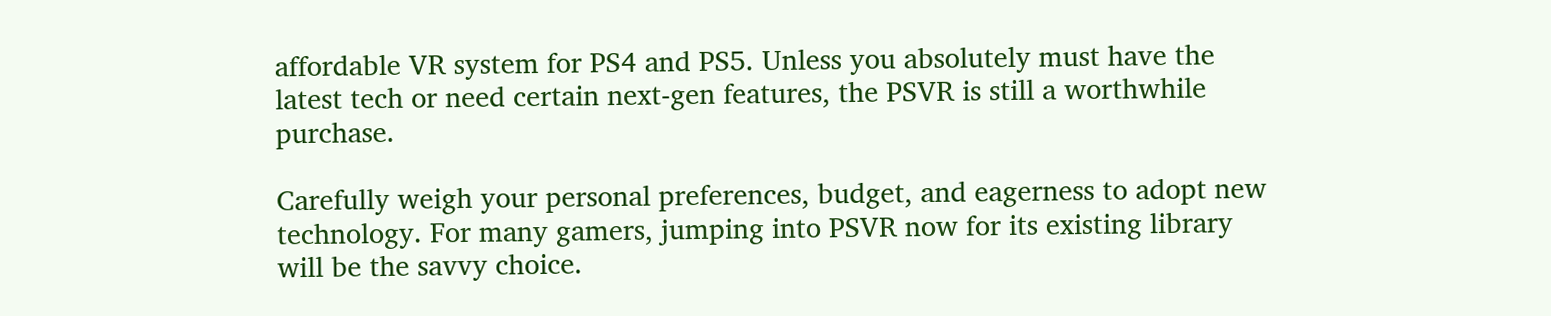affordable VR system for PS4 and PS5. Unless you absolutely must have the latest tech or need certain next-gen features, the PSVR is still a worthwhile purchase.

Carefully weigh your personal preferences, budget, and eagerness to adopt new technology. For many gamers, jumping into PSVR now for its existing library will be the savvy choice.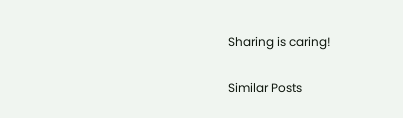Sharing is caring!

Similar Posts